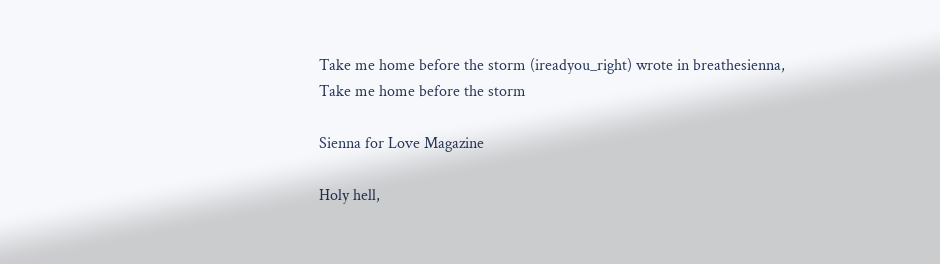Take me home before the storm (ireadyou_right) wrote in breathesienna,
Take me home before the storm

Sienna for Love Magazine

Holy hell,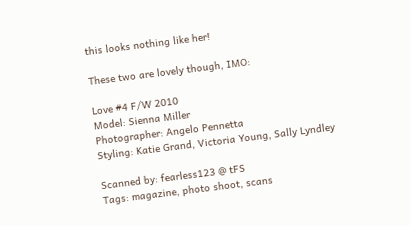this looks nothing like her!

These two are lovely though, IMO:

Love #4 F/W 2010
Model: Sienna Miller
Photographer: Angelo Pennetta
Styling: Katie Grand, Victoria Young, Sally Lyndley

Scanned by: fearless123 @ tFS
Tags: magazine, photo shoot, scans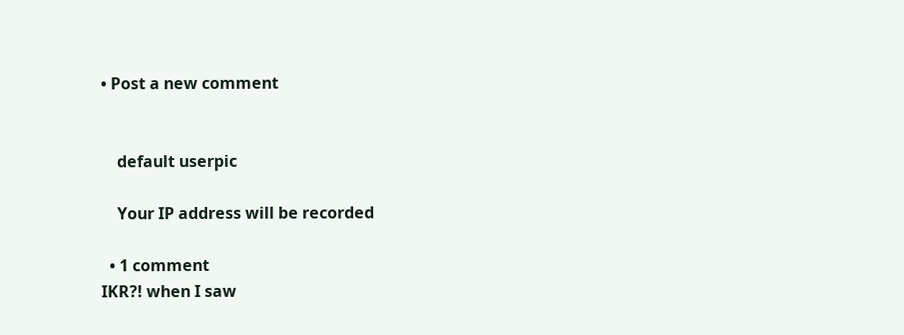• Post a new comment


    default userpic

    Your IP address will be recorded

  • 1 comment
IKR?! when I saw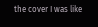the cover I was like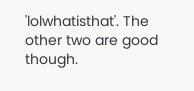'lolwhatisthat'. The other two are good though.